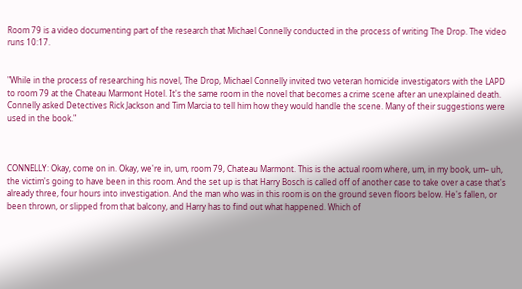Room 79 is a video documenting part of the research that Michael Connelly conducted in the process of writing The Drop. The video runs 10:17.


"While in the process of researching his novel, The Drop, Michael Connelly invited two veteran homicide investigators with the LAPD to room 79 at the Chateau Marmont Hotel. It's the same room in the novel that becomes a crime scene after an unexplained death. Connelly asked Detectives Rick Jackson and Tim Marcia to tell him how they would handle the scene. Many of their suggestions were used in the book."



CONNELLY: Okay, come on in. Okay, we're in, um, room 79, Chateau Marmont. This is the actual room where, um, in my book, um– uh, the victim's going to have been in this room. And the set up is that Harry Bosch is called off of another case to take over a case that's already three, four hours into investigation. And the man who was in this room is on the ground seven floors below. He's fallen, or been thrown, or slipped from that balcony, and Harry has to find out what happened. Which of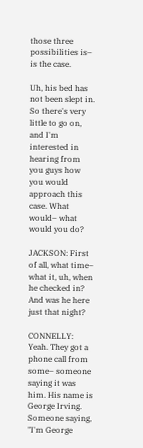those three possibilities is– is the case.

Uh, his bed has not been slept in. So there's very little to go on, and I'm interested in hearing from you guys how you would approach this case. What would– what would you do?

JACKSON: First of all, what time– what it, uh, when he checked in? And was he here just that night?

CONNELLY: Yeah. They got a phone call from some– someone saying it was him. His name is George Irving. Someone saying, "I'm George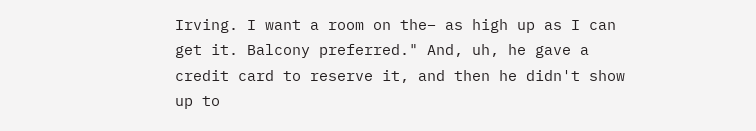Irving. I want a room on the– as high up as I can get it. Balcony preferred." And, uh, he gave a credit card to reserve it, and then he didn't show up to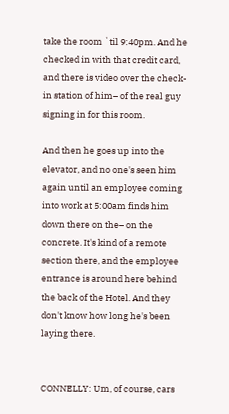take the room `til 9:40pm. And he checked in with that credit card, and there is video over the check-in station of him– of the real guy signing in for this room.

And then he goes up into the elevator, and no one's seen him again until an employee coming into work at 5:00am finds him down there on the– on the concrete. It's kind of a remote section there, and the employee entrance is around here behind the back of the Hotel. And they don't know how long he's been laying there.


CONNELLY: Um, of course, cars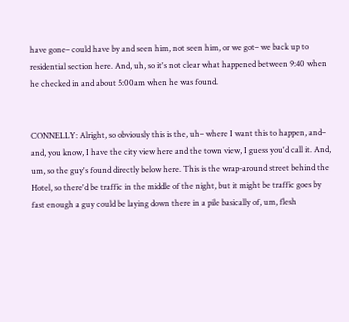have gone– could have by and seen him, not seen him, or we got– we back up to residential section here. And, uh, so it's not clear what happened between 9:40 when he checked in and about 5:00am when he was found.


CONNELLY: Alright, so obviously this is the, uh– where I want this to happen, and– and, you know, I have the city view here and the town view, I guess you'd call it. And, um, so the guy's found directly below here. This is the wrap-around street behind the Hotel, so there'd be traffic in the middle of the night, but it might be traffic goes by fast enough a guy could be laying down there in a pile basically of, um, flesh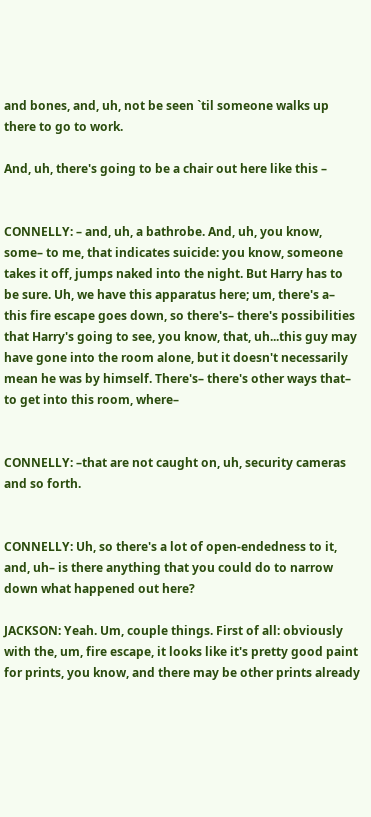and bones, and, uh, not be seen `til someone walks up there to go to work.

And, uh, there's going to be a chair out here like this –


CONNELLY: – and, uh, a bathrobe. And, uh, you know, some– to me, that indicates suicide: you know, someone takes it off, jumps naked into the night. But Harry has to be sure. Uh, we have this apparatus here; um, there's a– this fire escape goes down, so there's– there's possibilities that Harry's going to see, you know, that, uh...this guy may have gone into the room alone, but it doesn't necessarily mean he was by himself. There's– there's other ways that– to get into this room, where–


CONNELLY: –that are not caught on, uh, security cameras and so forth.


CONNELLY: Uh, so there's a lot of open-endedness to it, and, uh– is there anything that you could do to narrow down what happened out here?

JACKSON: Yeah. Um, couple things. First of all: obviously with the, um, fire escape, it looks like it's pretty good paint for prints, you know, and there may be other prints already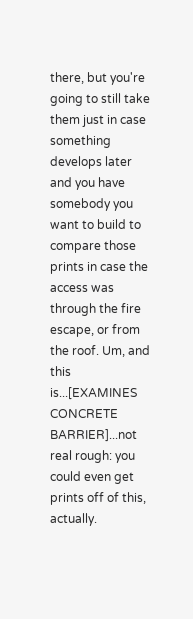there, but you're going to still take them just in case something develops later and you have somebody you want to build to compare those prints in case the access was through the fire escape, or from the roof. Um, and this is...[EXAMINES CONCRETE BARRIER]...not real rough: you could even get prints off of this, actually.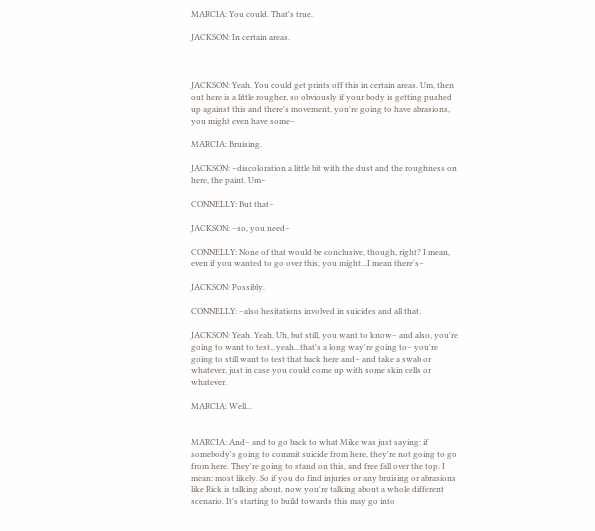MARCIA: You could. That's true.

JACKSON: In certain areas.



JACKSON: Yeah. You could get prints off this in certain areas. Um, then out here is a little rougher, so obviously if your body is getting pushed up against this and there's movement, you're going to have abrasions, you might even have some–

MARCIA: Bruising.

JACKSON: –discoloration a little bit with the dust and the roughness on here, the paint. Um–

CONNELLY: But that–

JACKSON: –so, you need–

CONNELLY: None of that would be conclusive, though, right? I mean, even if you wanted to go over this, you might...I mean there's–

JACKSON: Possibly.

CONNELLY: –also hesitations involved in suicides and all that.

JACKSON: Yeah. Yeah. Uh, but still, you want to know– and also, you're going to want to test...yeah...that's a long way're going to– you're going to still want to test that back here and– and take a swab or whatever, just in case you could come up with some skin cells or whatever.

MARCIA: Well...


MARCIA: And– and to go back to what Mike was just saying: if somebody's going to commit suicide from here, they're not going to go from here. They're going to stand on this, and free fall over the top. I mean: most likely. So if you do find injuries or any bruising or abrasions like Rick is talking about, now you're talking about a whole different scenario. It's starting to build towards this may go into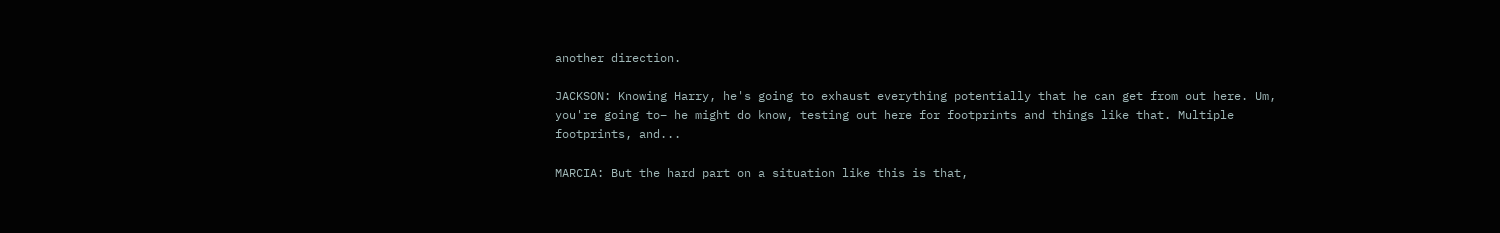another direction.

JACKSON: Knowing Harry, he's going to exhaust everything potentially that he can get from out here. Um, you're going to– he might do know, testing out here for footprints and things like that. Multiple footprints, and...

MARCIA: But the hard part on a situation like this is that,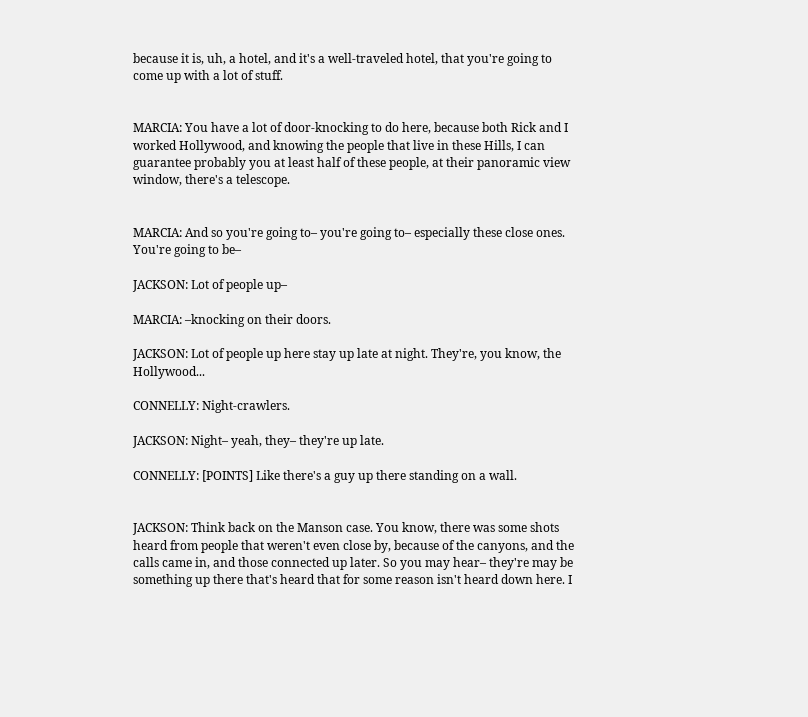because it is, uh, a hotel, and it's a well-traveled hotel, that you're going to come up with a lot of stuff.


MARCIA: You have a lot of door-knocking to do here, because both Rick and I worked Hollywood, and knowing the people that live in these Hills, I can guarantee probably you at least half of these people, at their panoramic view window, there's a telescope.


MARCIA: And so you're going to– you're going to– especially these close ones. You're going to be–

JACKSON: Lot of people up–

MARCIA: –knocking on their doors.

JACKSON: Lot of people up here stay up late at night. They're, you know, the Hollywood...

CONNELLY: Night-crawlers.

JACKSON: Night– yeah, they– they're up late.

CONNELLY: [POINTS] Like there's a guy up there standing on a wall.


JACKSON: Think back on the Manson case. You know, there was some shots heard from people that weren't even close by, because of the canyons, and the calls came in, and those connected up later. So you may hear– they're may be something up there that's heard that for some reason isn't heard down here. I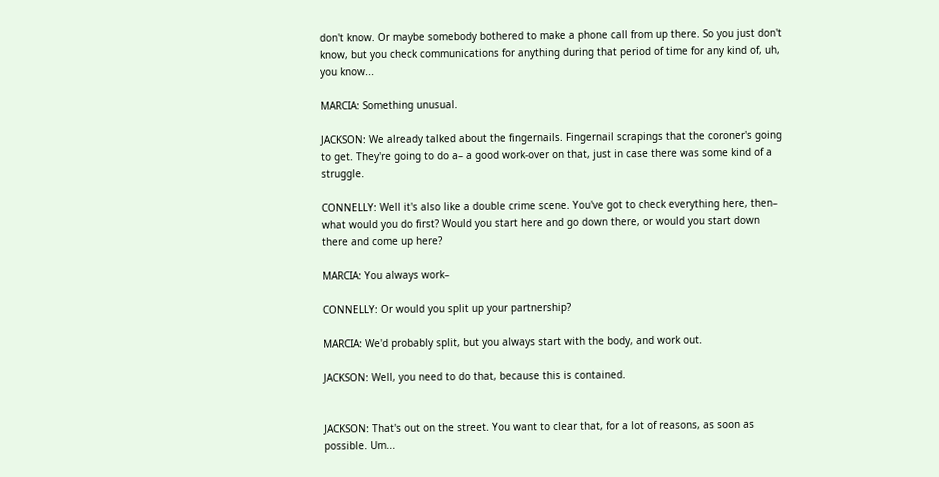don't know. Or maybe somebody bothered to make a phone call from up there. So you just don't know, but you check communications for anything during that period of time for any kind of, uh, you know...

MARCIA: Something unusual.

JACKSON: We already talked about the fingernails. Fingernail scrapings that the coroner's going to get. They're going to do a– a good work-over on that, just in case there was some kind of a struggle.

CONNELLY: Well it's also like a double crime scene. You've got to check everything here, then– what would you do first? Would you start here and go down there, or would you start down there and come up here?

MARCIA: You always work–

CONNELLY: Or would you split up your partnership?

MARCIA: We'd probably split, but you always start with the body, and work out.

JACKSON: Well, you need to do that, because this is contained.


JACKSON: That's out on the street. You want to clear that, for a lot of reasons, as soon as possible. Um...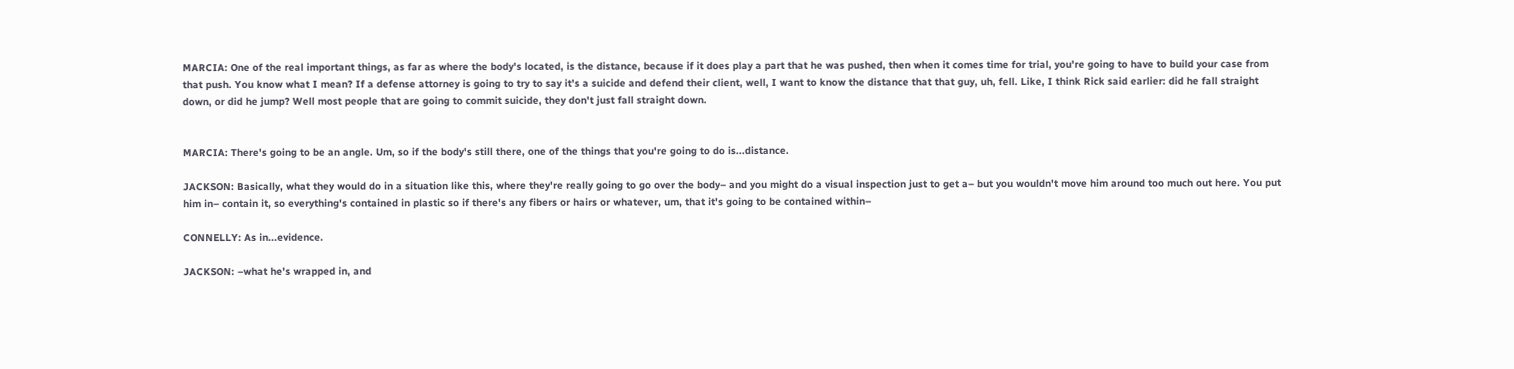MARCIA: One of the real important things, as far as where the body's located, is the distance, because if it does play a part that he was pushed, then when it comes time for trial, you're going to have to build your case from that push. You know what I mean? If a defense attorney is going to try to say it's a suicide and defend their client, well, I want to know the distance that that guy, uh, fell. Like, I think Rick said earlier: did he fall straight down, or did he jump? Well most people that are going to commit suicide, they don't just fall straight down.


MARCIA: There's going to be an angle. Um, so if the body's still there, one of the things that you're going to do is...distance.

JACKSON: Basically, what they would do in a situation like this, where they're really going to go over the body– and you might do a visual inspection just to get a– but you wouldn't move him around too much out here. You put him in– contain it, so everything's contained in plastic so if there's any fibers or hairs or whatever, um, that it's going to be contained within–

CONNELLY: As in...evidence.

JACKSON: –what he's wrapped in, and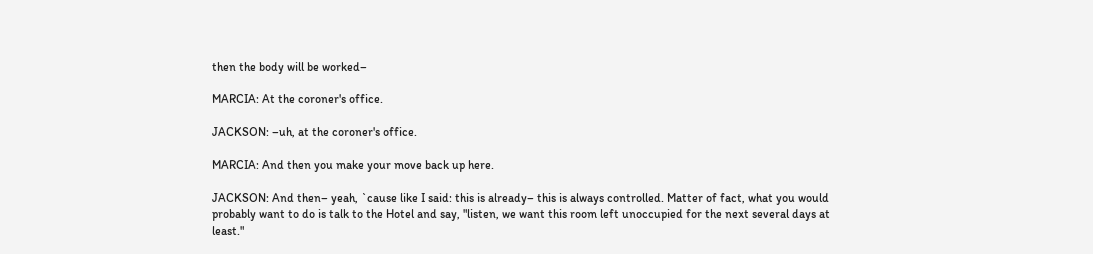then the body will be worked–

MARCIA: At the coroner's office.

JACKSON: –uh, at the coroner's office.

MARCIA: And then you make your move back up here.

JACKSON: And then– yeah, `cause like I said: this is already– this is always controlled. Matter of fact, what you would probably want to do is talk to the Hotel and say, "listen, we want this room left unoccupied for the next several days at least."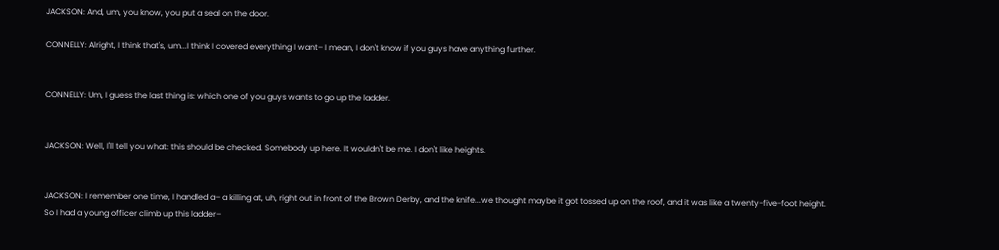JACKSON: And, um, you know, you put a seal on the door.

CONNELLY: Alright, I think that's, um...I think I covered everything I want– I mean, I don't know if you guys have anything further.


CONNELLY: Um, I guess the last thing is: which one of you guys wants to go up the ladder.


JACKSON: Well, I'll tell you what: this should be checked. Somebody up here. It wouldn't be me. I don't like heights.


JACKSON: I remember one time, I handled a– a killing at, uh, right out in front of the Brown Derby, and the knife...we thought maybe it got tossed up on the roof, and it was like a twenty-five-foot height. So I had a young officer climb up this ladder–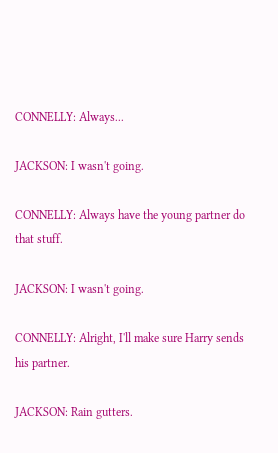CONNELLY: Always...

JACKSON: I wasn't going.

CONNELLY: Always have the young partner do that stuff.

JACKSON: I wasn't going.

CONNELLY: Alright, I'll make sure Harry sends his partner.

JACKSON: Rain gutters.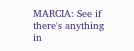MARCIA: See if there's anything in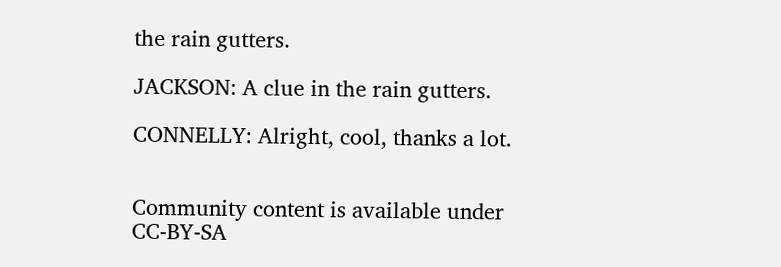the rain gutters.

JACKSON: A clue in the rain gutters.

CONNELLY: Alright, cool, thanks a lot.


Community content is available under CC-BY-SA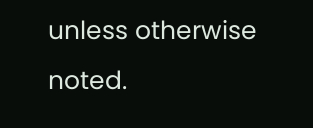unless otherwise noted.